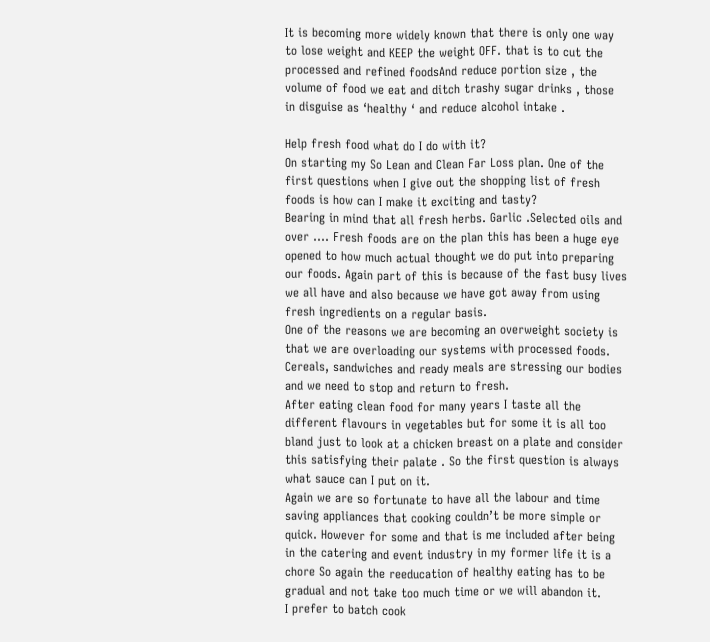It is becoming more widely known that there is only one way to lose weight and KEEP the weight OFF. that is to cut the processed and refined foodsAnd reduce portion size , the volume of food we eat and ditch trashy sugar drinks , those in disguise as ‘healthy ‘ and reduce alcohol intake .

Help fresh food what do I do with it?
On starting my So Lean and Clean Far Loss plan. One of the first questions when I give out the shopping list of fresh foods is how can I make it exciting and tasty?
Bearing in mind that all fresh herbs. Garlic .Selected oils and over …. Fresh foods are on the plan this has been a huge eye opened to how much actual thought we do put into preparing our foods. Again part of this is because of the fast busy lives we all have and also because we have got away from using fresh ingredients on a regular basis.
One of the reasons we are becoming an overweight society is that we are overloading our systems with processed foods. Cereals, sandwiches and ready meals are stressing our bodies and we need to stop and return to fresh.
After eating clean food for many years I taste all the different flavours in vegetables but for some it is all too bland just to look at a chicken breast on a plate and consider this satisfying their palate . So the first question is always what sauce can I put on it.
Again we are so fortunate to have all the labour and time saving appliances that cooking couldn’t be more simple or quick. However for some and that is me included after being in the catering and event industry in my former life it is a chore So again the reeducation of healthy eating has to be gradual and not take too much time or we will abandon it.
I prefer to batch cook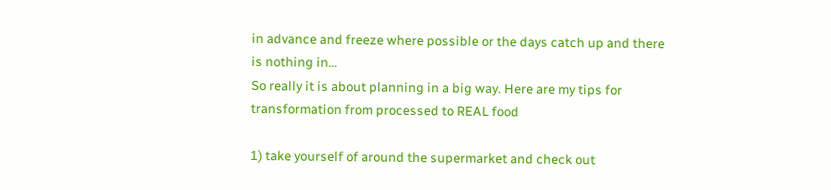in advance and freeze where possible or the days catch up and there is nothing in…
So really it is about planning in a big way. Here are my tips for transformation from processed to REAL food

1) take yourself of around the supermarket and check out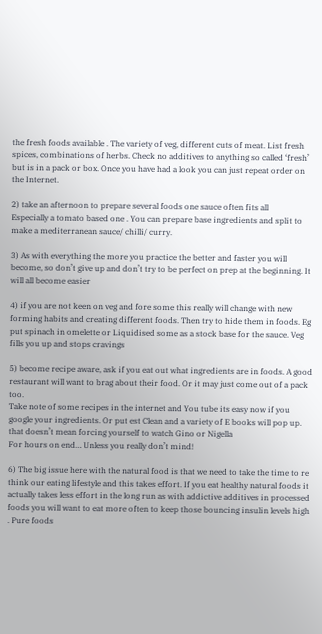the fresh foods available . The variety of veg, different cuts of meat. List fresh spices, combinations of herbs. Check no additives to anything so called ‘fresh’ but is in a pack or box. Once you have had a look you can just repeat order on the Internet.

2) take an afternoon to prepare several foods one sauce often fits all
Especially a tomato based one . You can prepare base ingredients and split to make a mediterranean sauce/ chilli/ curry.

3) As with everything the more you practice the better and faster you will become, so don’t give up and don’t try to be perfect on prep at the beginning. It will all become easier

4) if you are not keen on veg and fore some this really will change with new forming habits and creating different foods. Then try to hide them in foods. Eg put spinach in omelette or Liquidised some as a stock base for the sauce. Veg fills you up and stops cravings

5) become recipe aware, ask if you eat out what ingredients are in foods. A good restaurant will want to brag about their food. Or it may just come out of a pack too.
Take note of some recipes in the internet and You tube its easy now if you google your ingredients. Or put est Clean and a variety of E books will pop up. that doesn’t mean forcing yourself to watch Gino or Nigella
For hours on end… Unless you really don’t mind!

6) The big issue here with the natural food is that we need to take the time to re think our eating lifestyle and this takes effort. If you eat healthy natural foods it actually takes less effort in the long run as with addictive additives in processed foods you will want to eat more often to keep those bouncing insulin levels high . Pure foods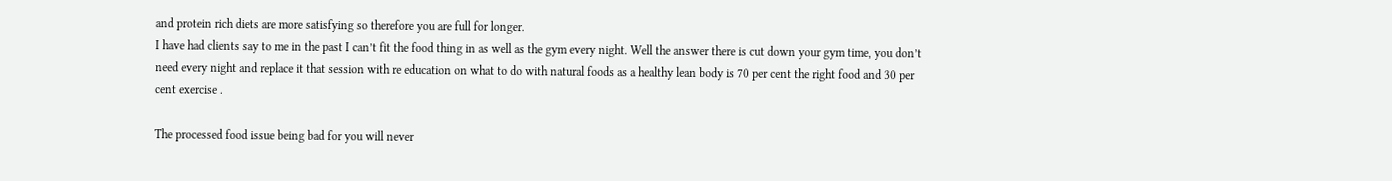and protein rich diets are more satisfying so therefore you are full for longer.
I have had clients say to me in the past I can’t fit the food thing in as well as the gym every night. Well the answer there is cut down your gym time, you don’t need every night and replace it that session with re education on what to do with natural foods as a healthy lean body is 70 per cent the right food and 30 per cent exercise .

The processed food issue being bad for you will never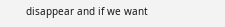disappear and if we want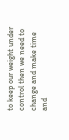to keep our weight under control then we need to change and make time and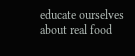educate ourselves about real food